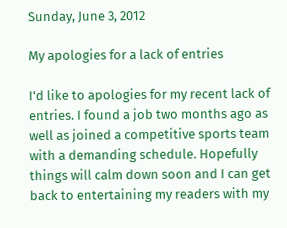Sunday, June 3, 2012

My apologies for a lack of entries

I'd like to apologies for my recent lack of entries. I found a job two months ago as well as joined a competitive sports team with a demanding schedule. Hopefully things will calm down soon and I can get back to entertaining my readers with my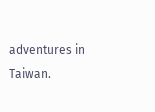adventures in Taiwan.